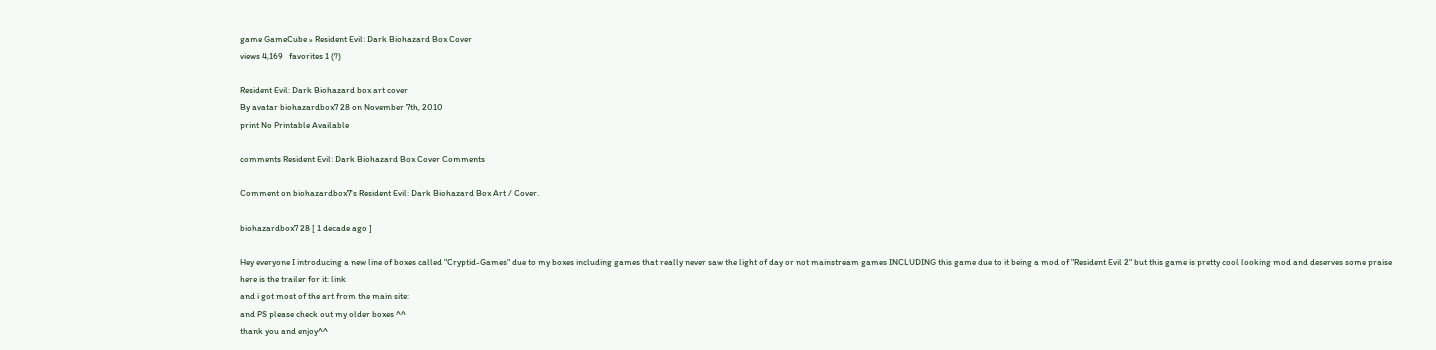game GameCube » Resident Evil: Dark Biohazard Box Cover
views 4,169   favorites 1 (?)

Resident Evil: Dark Biohazard box art cover
By avatar biohazardbox7 28 on November 7th, 2010
print No Printable Available

comments Resident Evil: Dark Biohazard Box Cover Comments

Comment on biohazardbox7's Resident Evil: Dark Biohazard Box Art / Cover.

biohazardbox7 28 [ 1 decade ago ]

Hey everyone I introducing a new line of boxes called "Cryptid-Games" due to my boxes including games that really never saw the light of day or not mainstream games INCLUDING this game due to it being a mod of "Resident Evil 2" but this game is pretty cool looking mod and deserves some praise
here is the trailer for it: link
and i got most of the art from the main site:
and PS please check out my older boxes ^^
thank you and enjoy^^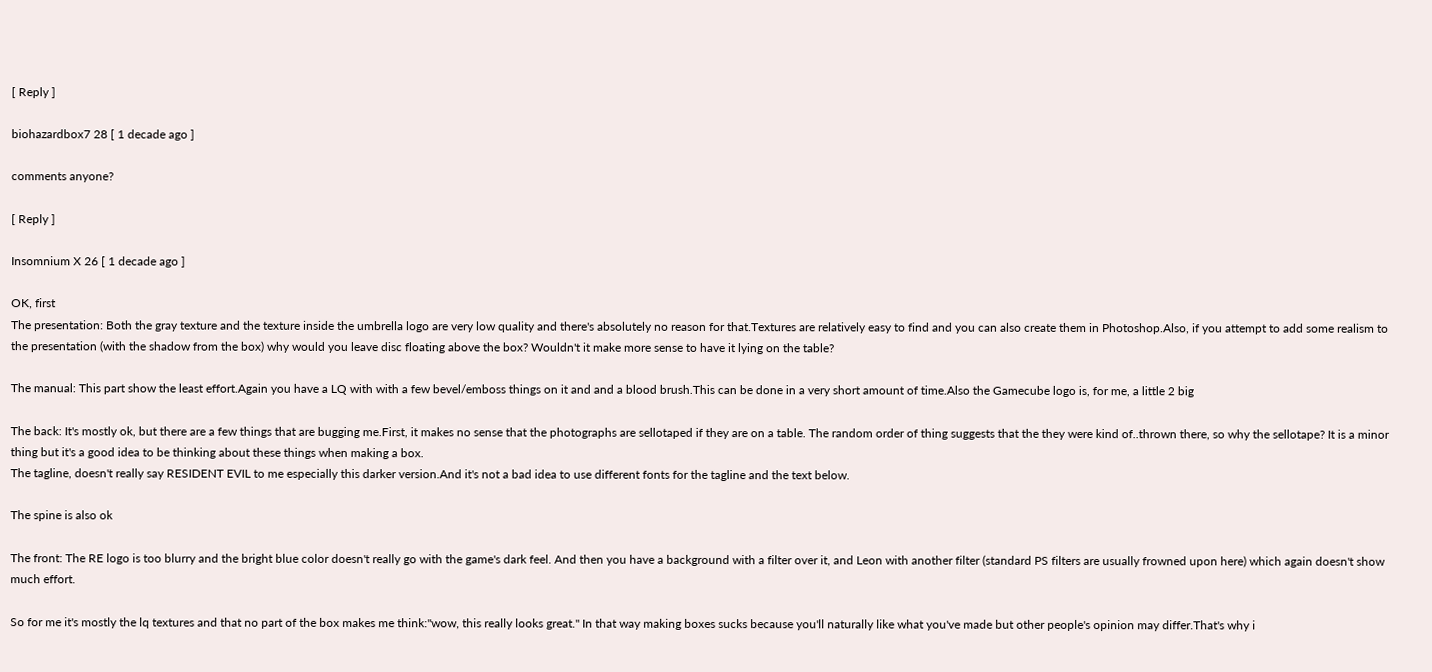[ Reply ]

biohazardbox7 28 [ 1 decade ago ]

comments anyone?

[ Reply ]

Insomnium X 26 [ 1 decade ago ]

OK, first
The presentation: Both the gray texture and the texture inside the umbrella logo are very low quality and there's absolutely no reason for that.Textures are relatively easy to find and you can also create them in Photoshop.Also, if you attempt to add some realism to the presentation (with the shadow from the box) why would you leave disc floating above the box? Wouldn't it make more sense to have it lying on the table?

The manual: This part show the least effort.Again you have a LQ with with a few bevel/emboss things on it and and a blood brush.This can be done in a very short amount of time.Also the Gamecube logo is, for me, a little 2 big

The back: It's mostly ok, but there are a few things that are bugging me.First, it makes no sense that the photographs are sellotaped if they are on a table. The random order of thing suggests that the they were kind of..thrown there, so why the sellotape? It is a minor thing but it's a good idea to be thinking about these things when making a box.
The tagline, doesn't really say RESIDENT EVIL to me especially this darker version.And it's not a bad idea to use different fonts for the tagline and the text below.

The spine is also ok

The front: The RE logo is too blurry and the bright blue color doesn't really go with the game's dark feel. And then you have a background with a filter over it, and Leon with another filter (standard PS filters are usually frowned upon here) which again doesn't show much effort.

So for me it's mostly the lq textures and that no part of the box makes me think:"wow, this really looks great." In that way making boxes sucks because you'll naturally like what you've made but other people's opinion may differ.That's why i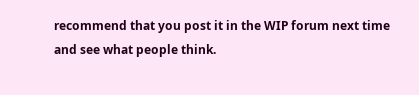recommend that you post it in the WIP forum next time and see what people think.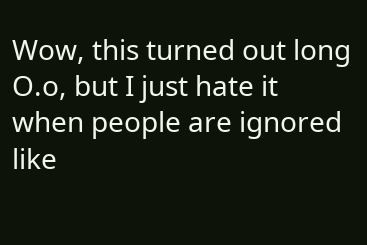Wow, this turned out long O.o, but I just hate it when people are ignored like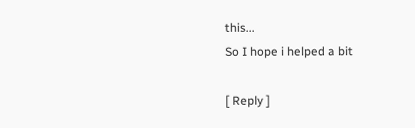this...
So I hope i helped a bit

[ Reply ]